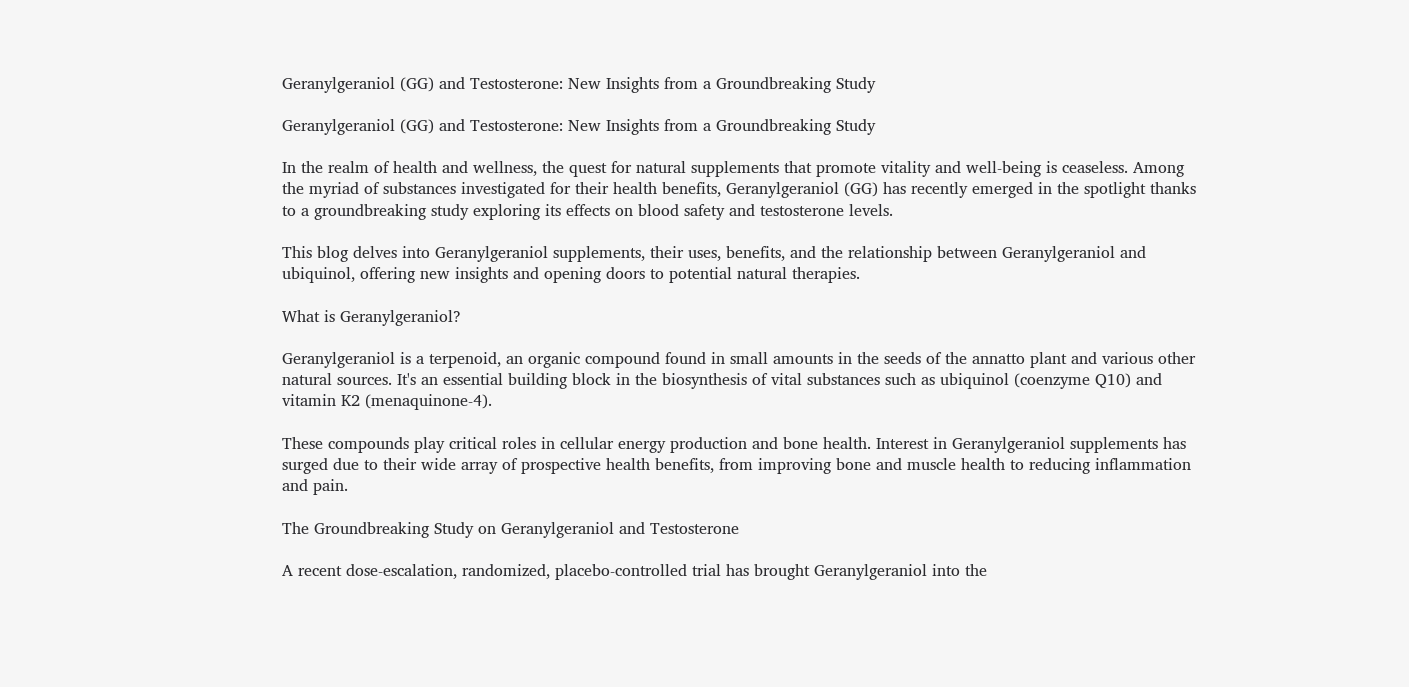Geranylgeraniol (GG) and Testosterone: New Insights from a Groundbreaking Study

Geranylgeraniol (GG) and Testosterone: New Insights from a Groundbreaking Study

In the realm of health and wellness, the quest for natural supplements that promote vitality and well-being is ceaseless. Among the myriad of substances investigated for their health benefits, Geranylgeraniol (GG) has recently emerged in the spotlight thanks to a groundbreaking study exploring its effects on blood safety and testosterone levels.

This blog delves into Geranylgeraniol supplements, their uses, benefits, and the relationship between Geranylgeraniol and ubiquinol, offering new insights and opening doors to potential natural therapies.

What is Geranylgeraniol?

Geranylgeraniol is a terpenoid, an organic compound found in small amounts in the seeds of the annatto plant and various other natural sources. It's an essential building block in the biosynthesis of vital substances such as ubiquinol (coenzyme Q10) and vitamin K2 (menaquinone-4).

These compounds play critical roles in cellular energy production and bone health. Interest in Geranylgeraniol supplements has surged due to their wide array of prospective health benefits, from improving bone and muscle health to reducing inflammation and pain.

The Groundbreaking Study on Geranylgeraniol and Testosterone

A recent dose-escalation, randomized, placebo-controlled trial has brought Geranylgeraniol into the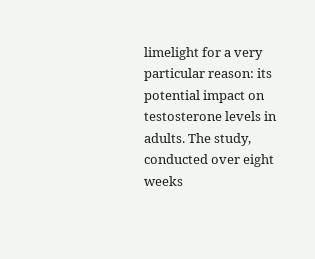limelight for a very particular reason: its potential impact on testosterone levels in adults. The study, conducted over eight weeks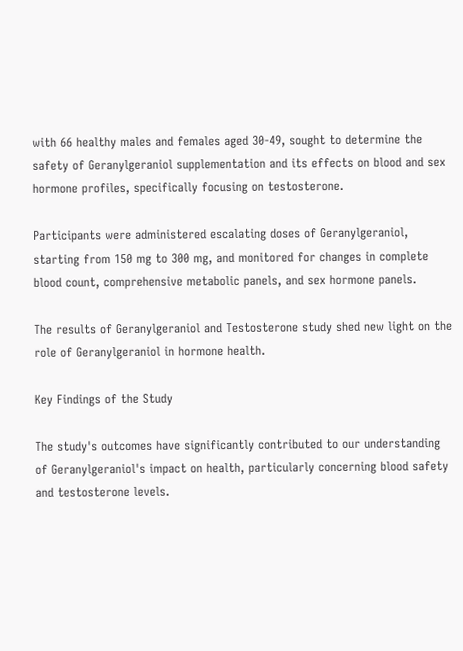with 66 healthy males and females aged 30-49, sought to determine the safety of Geranylgeraniol supplementation and its effects on blood and sex hormone profiles, specifically focusing on testosterone.

Participants were administered escalating doses of Geranylgeraniol, starting from 150 mg to 300 mg, and monitored for changes in complete blood count, comprehensive metabolic panels, and sex hormone panels.

The results of Geranylgeraniol and Testosterone study shed new light on the role of Geranylgeraniol in hormone health.

Key Findings of the Study

The study's outcomes have significantly contributed to our understanding of Geranylgeraniol's impact on health, particularly concerning blood safety and testosterone levels.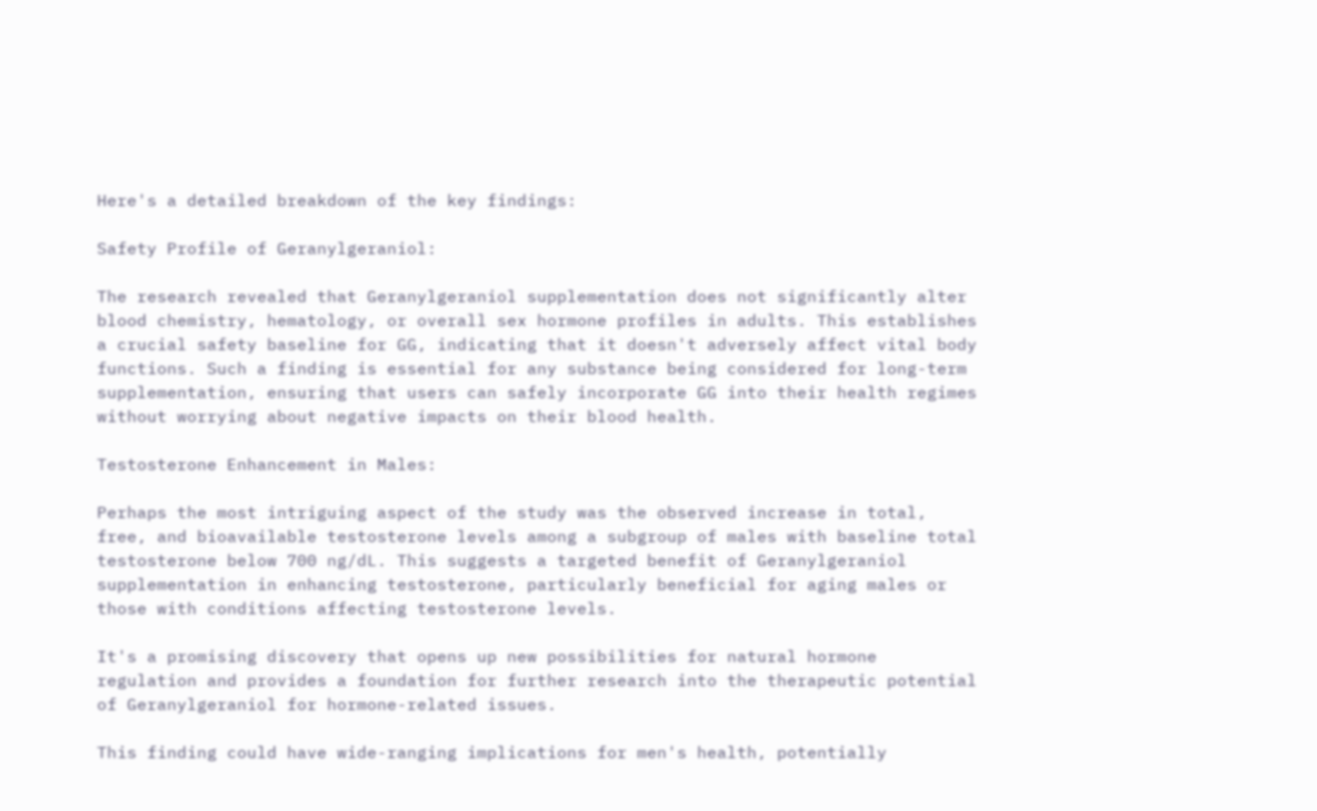Here's a detailed breakdown of the key findings:

Safety Profile of Geranylgeraniol:

The research revealed that Geranylgeraniol supplementation does not significantly alter blood chemistry, hematology, or overall sex hormone profiles in adults. This establishes a crucial safety baseline for GG, indicating that it doesn't adversely affect vital body functions. Such a finding is essential for any substance being considered for long-term supplementation, ensuring that users can safely incorporate GG into their health regimes without worrying about negative impacts on their blood health.

Testosterone Enhancement in Males:

Perhaps the most intriguing aspect of the study was the observed increase in total, free, and bioavailable testosterone levels among a subgroup of males with baseline total testosterone below 700 ng/dL. This suggests a targeted benefit of Geranylgeraniol supplementation in enhancing testosterone, particularly beneficial for aging males or those with conditions affecting testosterone levels.

It's a promising discovery that opens up new possibilities for natural hormone regulation and provides a foundation for further research into the therapeutic potential of Geranylgeraniol for hormone-related issues.

This finding could have wide-ranging implications for men's health, potentially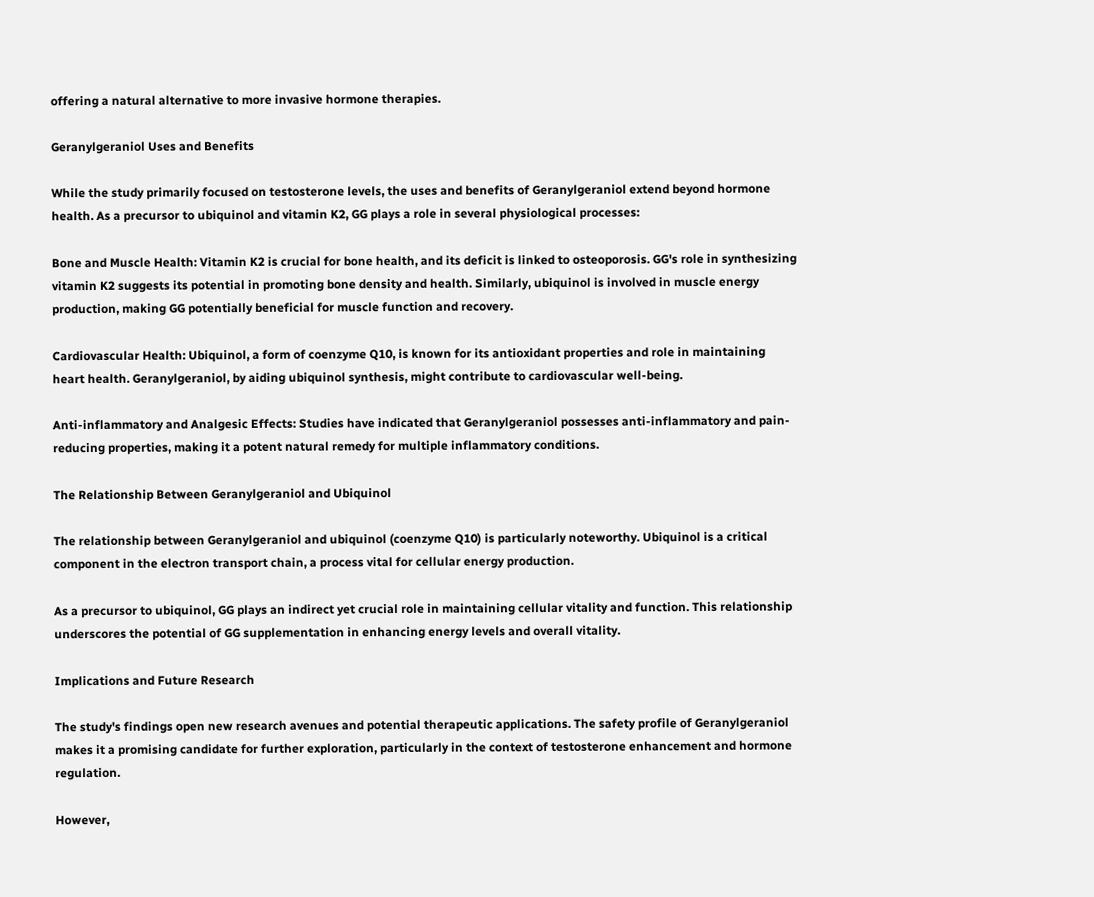offering a natural alternative to more invasive hormone therapies.

Geranylgeraniol Uses and Benefits

While the study primarily focused on testosterone levels, the uses and benefits of Geranylgeraniol extend beyond hormone health. As a precursor to ubiquinol and vitamin K2, GG plays a role in several physiological processes:

Bone and Muscle Health: Vitamin K2 is crucial for bone health, and its deficit is linked to osteoporosis. GG's role in synthesizing vitamin K2 suggests its potential in promoting bone density and health. Similarly, ubiquinol is involved in muscle energy production, making GG potentially beneficial for muscle function and recovery.

Cardiovascular Health: Ubiquinol, a form of coenzyme Q10, is known for its antioxidant properties and role in maintaining heart health. Geranylgeraniol, by aiding ubiquinol synthesis, might contribute to cardiovascular well-being.

Anti-inflammatory and Analgesic Effects: Studies have indicated that Geranylgeraniol possesses anti-inflammatory and pain-reducing properties, making it a potent natural remedy for multiple inflammatory conditions.

The Relationship Between Geranylgeraniol and Ubiquinol

The relationship between Geranylgeraniol and ubiquinol (coenzyme Q10) is particularly noteworthy. Ubiquinol is a critical component in the electron transport chain, a process vital for cellular energy production.

As a precursor to ubiquinol, GG plays an indirect yet crucial role in maintaining cellular vitality and function. This relationship underscores the potential of GG supplementation in enhancing energy levels and overall vitality.

Implications and Future Research

The study's findings open new research avenues and potential therapeutic applications. The safety profile of Geranylgeraniol makes it a promising candidate for further exploration, particularly in the context of testosterone enhancement and hormone regulation.

However,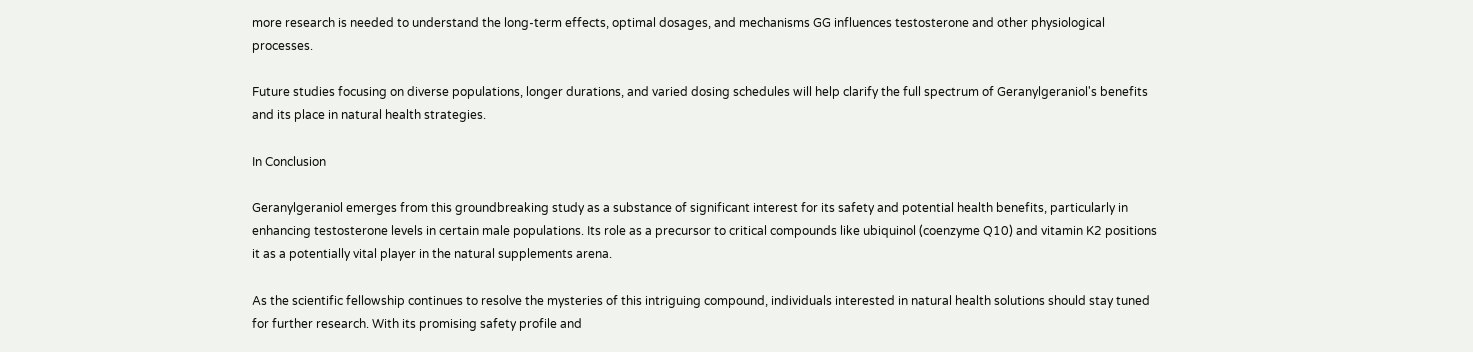more research is needed to understand the long-term effects, optimal dosages, and mechanisms GG influences testosterone and other physiological processes.

Future studies focusing on diverse populations, longer durations, and varied dosing schedules will help clarify the full spectrum of Geranylgeraniol's benefits and its place in natural health strategies.

In Conclusion

Geranylgeraniol emerges from this groundbreaking study as a substance of significant interest for its safety and potential health benefits, particularly in enhancing testosterone levels in certain male populations. Its role as a precursor to critical compounds like ubiquinol (coenzyme Q10) and vitamin K2 positions it as a potentially vital player in the natural supplements arena.

As the scientific fellowship continues to resolve the mysteries of this intriguing compound, individuals interested in natural health solutions should stay tuned for further research. With its promising safety profile and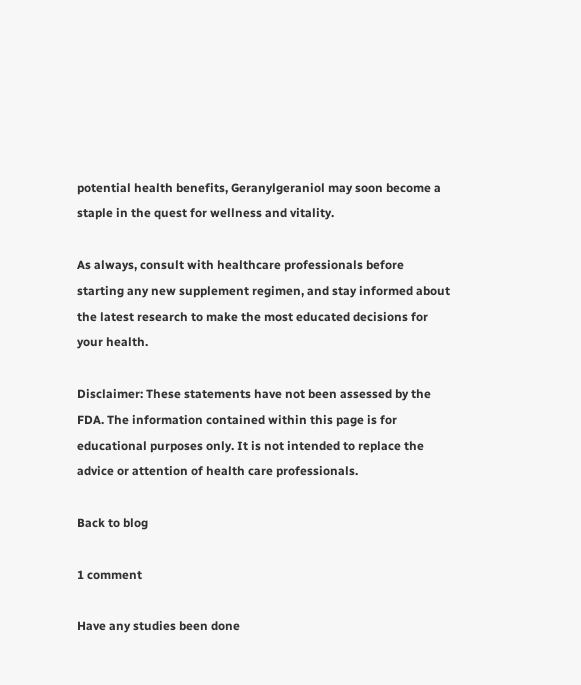potential health benefits, Geranylgeraniol may soon become a staple in the quest for wellness and vitality.

As always, consult with healthcare professionals before starting any new supplement regimen, and stay informed about the latest research to make the most educated decisions for your health.

Disclaimer: These statements have not been assessed by the FDA. The information contained within this page is for educational purposes only. It is not intended to replace the advice or attention of health care professionals.

Back to blog

1 comment

Have any studies been done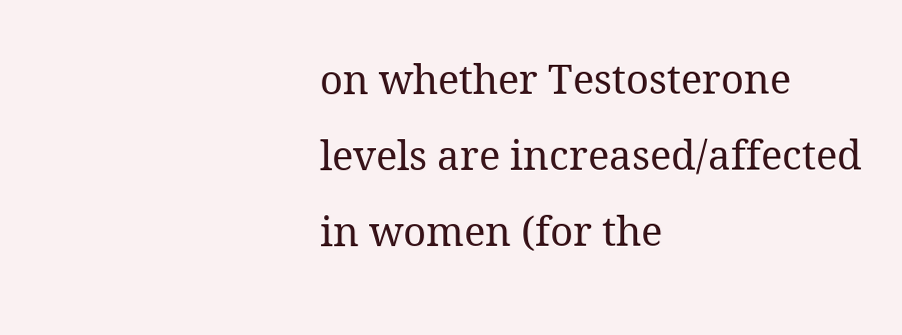on whether Testosterone levels are increased/affected in women (for the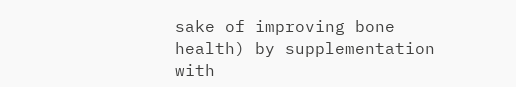sake of improving bone health) by supplementation with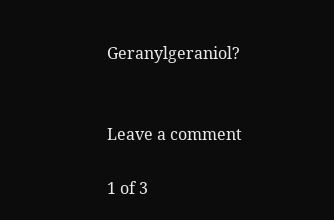Geranylgeraniol?


Leave a comment

1 of 3